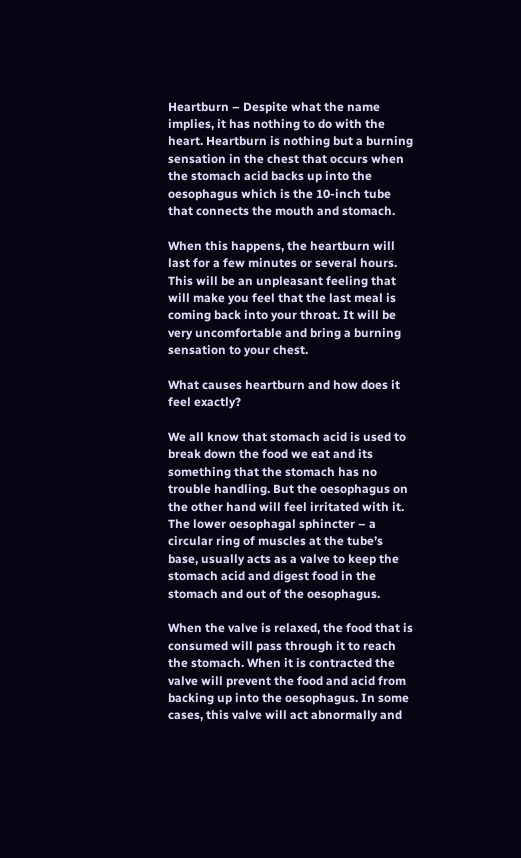Heartburn – Despite what the name implies, it has nothing to do with the heart. Heartburn is nothing but a burning sensation in the chest that occurs when the stomach acid backs up into the oesophagus which is the 10-inch tube that connects the mouth and stomach.

When this happens, the heartburn will last for a few minutes or several hours. This will be an unpleasant feeling that will make you feel that the last meal is coming back into your throat. It will be very uncomfortable and bring a burning sensation to your chest.

What causes heartburn and how does it feel exactly?

We all know that stomach acid is used to break down the food we eat and its something that the stomach has no trouble handling. But the oesophagus on the other hand will feel irritated with it. The lower oesophagal sphincter – a circular ring of muscles at the tube’s base, usually acts as a valve to keep the stomach acid and digest food in the stomach and out of the oesophagus.

When the valve is relaxed, the food that is consumed will pass through it to reach the stomach. When it is contracted the valve will prevent the food and acid from backing up into the oesophagus. In some cases, this valve will act abnormally and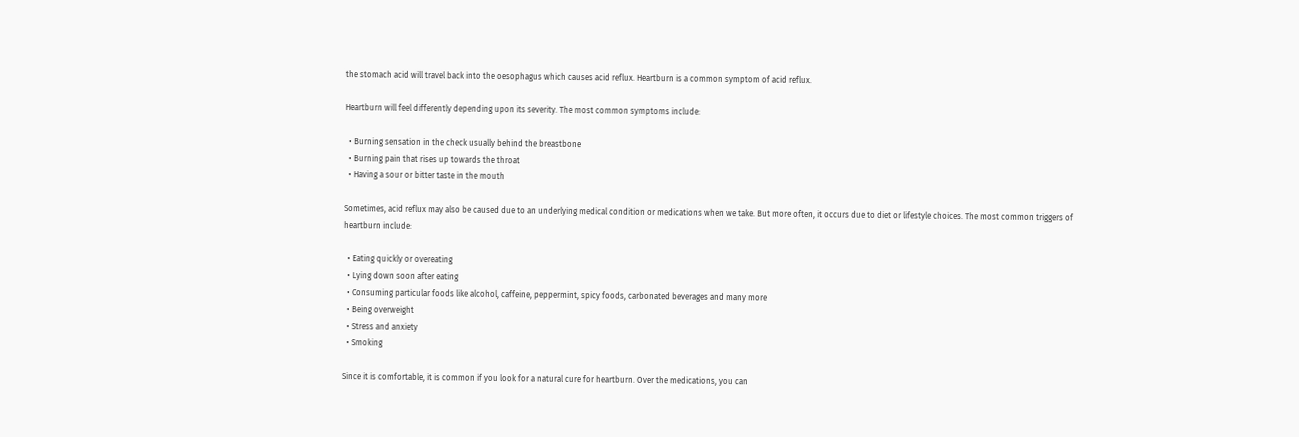the stomach acid will travel back into the oesophagus which causes acid reflux. Heartburn is a common symptom of acid reflux.

Heartburn will feel differently depending upon its severity. The most common symptoms include:

  • Burning sensation in the check usually behind the breastbone
  • Burning pain that rises up towards the throat
  • Having a sour or bitter taste in the mouth

Sometimes, acid reflux may also be caused due to an underlying medical condition or medications when we take. But more often, it occurs due to diet or lifestyle choices. The most common triggers of heartburn include:

  • Eating quickly or overeating
  • Lying down soon after eating
  • Consuming particular foods like alcohol, caffeine, peppermint, spicy foods, carbonated beverages and many more
  • Being overweight
  • Stress and anxiety
  • Smoking

Since it is comfortable, it is common if you look for a natural cure for heartburn. Over the medications, you can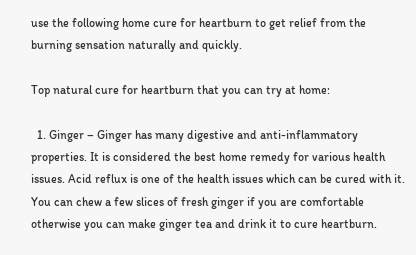use the following home cure for heartburn to get relief from the burning sensation naturally and quickly.

Top natural cure for heartburn that you can try at home:

  1. Ginger – Ginger has many digestive and anti-inflammatory properties. It is considered the best home remedy for various health issues. Acid reflux is one of the health issues which can be cured with it. You can chew a few slices of fresh ginger if you are comfortable otherwise you can make ginger tea and drink it to cure heartburn.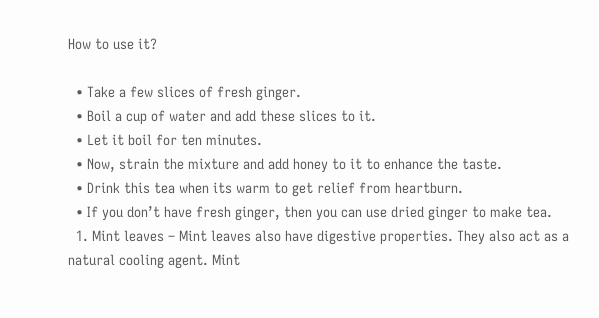How to use it?

  • Take a few slices of fresh ginger.
  • Boil a cup of water and add these slices to it.
  • Let it boil for ten minutes.
  • Now, strain the mixture and add honey to it to enhance the taste.
  • Drink this tea when its warm to get relief from heartburn.
  • If you don’t have fresh ginger, then you can use dried ginger to make tea.
  1. Mint leaves – Mint leaves also have digestive properties. They also act as a natural cooling agent. Mint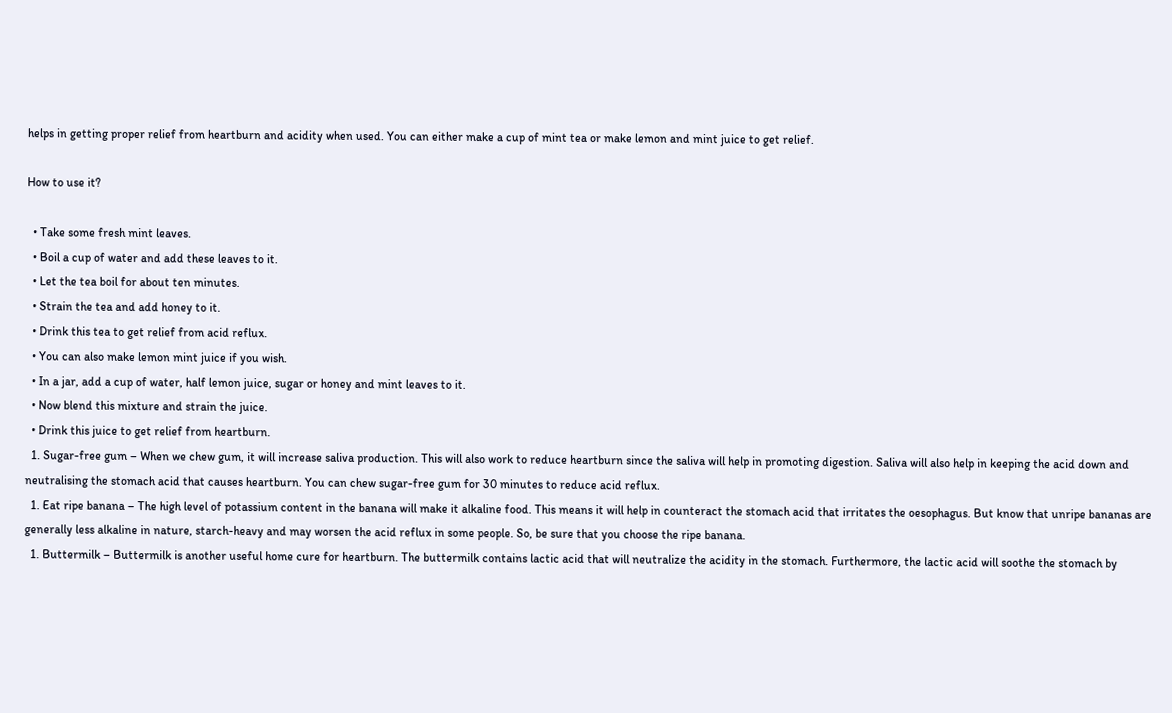helps in getting proper relief from heartburn and acidity when used. You can either make a cup of mint tea or make lemon and mint juice to get relief.

How to use it?

  • Take some fresh mint leaves.
  • Boil a cup of water and add these leaves to it.
  • Let the tea boil for about ten minutes.
  • Strain the tea and add honey to it.
  • Drink this tea to get relief from acid reflux.
  • You can also make lemon mint juice if you wish.
  • In a jar, add a cup of water, half lemon juice, sugar or honey and mint leaves to it.
  • Now blend this mixture and strain the juice.
  • Drink this juice to get relief from heartburn.
  1. Sugar-free gum – When we chew gum, it will increase saliva production. This will also work to reduce heartburn since the saliva will help in promoting digestion. Saliva will also help in keeping the acid down and neutralising the stomach acid that causes heartburn. You can chew sugar-free gum for 30 minutes to reduce acid reflux.
  1. Eat ripe banana – The high level of potassium content in the banana will make it alkaline food. This means it will help in counteract the stomach acid that irritates the oesophagus. But know that unripe bananas are generally less alkaline in nature, starch-heavy and may worsen the acid reflux in some people. So, be sure that you choose the ripe banana.
  1. Buttermilk – Buttermilk is another useful home cure for heartburn. The buttermilk contains lactic acid that will neutralize the acidity in the stomach. Furthermore, the lactic acid will soothe the stomach by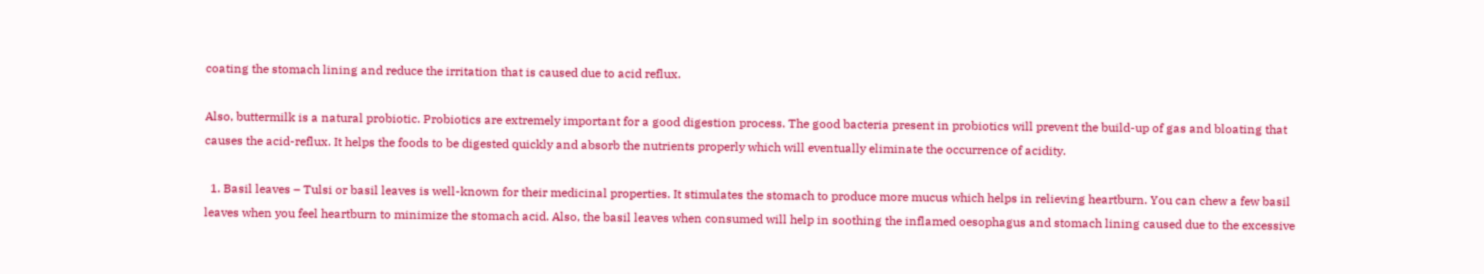coating the stomach lining and reduce the irritation that is caused due to acid reflux.

Also, buttermilk is a natural probiotic. Probiotics are extremely important for a good digestion process. The good bacteria present in probiotics will prevent the build-up of gas and bloating that causes the acid-reflux. It helps the foods to be digested quickly and absorb the nutrients properly which will eventually eliminate the occurrence of acidity.

  1. Basil leaves – Tulsi or basil leaves is well-known for their medicinal properties. It stimulates the stomach to produce more mucus which helps in relieving heartburn. You can chew a few basil leaves when you feel heartburn to minimize the stomach acid. Also, the basil leaves when consumed will help in soothing the inflamed oesophagus and stomach lining caused due to the excessive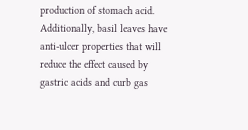production of stomach acid. Additionally, basil leaves have anti-ulcer properties that will reduce the effect caused by gastric acids and curb gas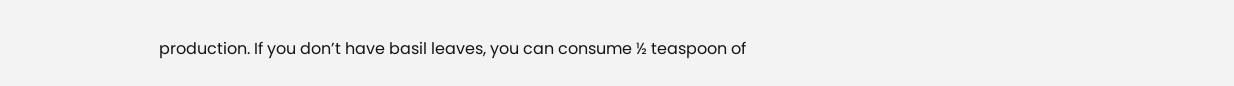production. If you don’t have basil leaves, you can consume ½ teaspoon of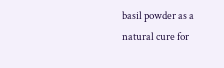basil powder as a natural cure for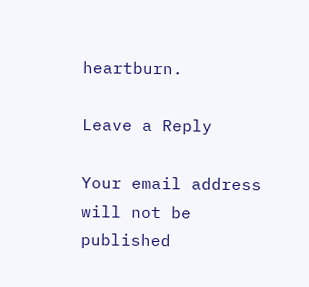heartburn.

Leave a Reply

Your email address will not be published